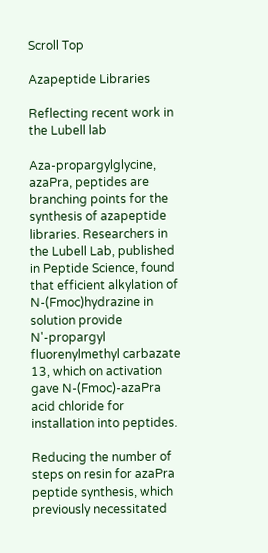Scroll Top

Azapeptide Libraries

Reflecting recent work in the Lubell lab

Aza‐propargylglycine, azaPra, peptides are branching points for the synthesis of azapeptide libraries. Researchers in the Lubell Lab, published in Peptide Science, found that efficient alkylation of N-(Fmoc)hydrazine in solution provide N'‐propargyl fluorenylmethyl carbazate 13, which on activation gave N-(Fmoc)‐azaPra acid chloride for installation into peptides.

Reducing the number of steps on resin for azaPra peptide synthesis, which previously necessitated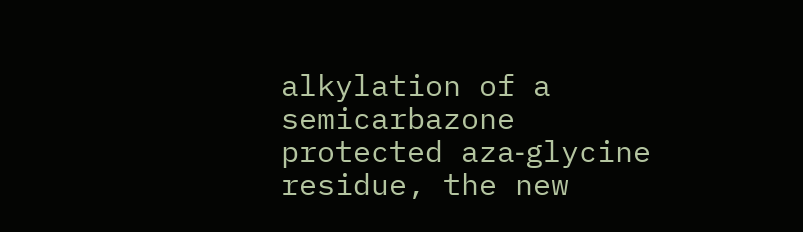alkylation of a semicarbazone protected aza‐glycine residue, the new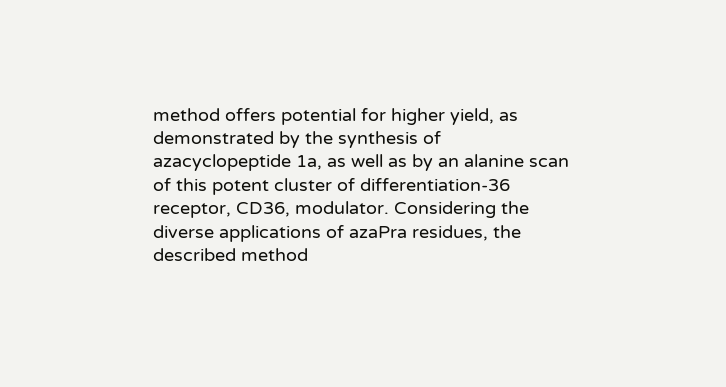method offers potential for higher yield, as demonstrated by the synthesis of azacyclopeptide 1a, as well as by an alanine scan of this potent cluster of differentiation‐36 receptor, CD36, modulator. Considering the diverse applications of azaPra residues, the described method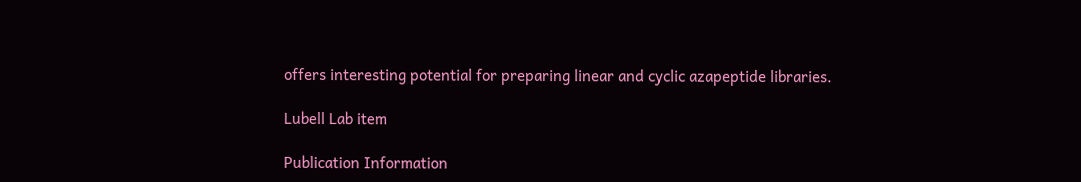offers interesting potential for preparing linear and cyclic azapeptide libraries.

Lubell Lab item

Publication Information